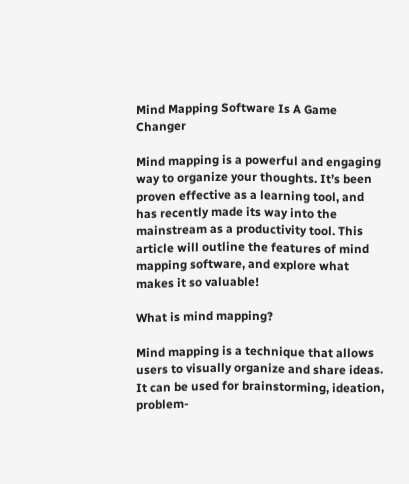Mind Mapping Software Is A Game Changer

Mind mapping is a powerful and engaging way to organize your thoughts. It’s been proven effective as a learning tool, and has recently made its way into the mainstream as a productivity tool. This article will outline the features of mind mapping software, and explore what makes it so valuable!

What is mind mapping?

Mind mapping is a technique that allows users to visually organize and share ideas. It can be used for brainstorming, ideation, problem-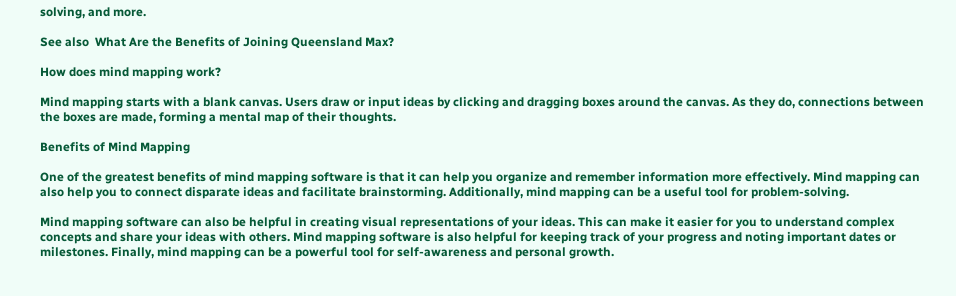solving, and more.

See also  What Are the Benefits of Joining Queensland Max?

How does mind mapping work?

Mind mapping starts with a blank canvas. Users draw or input ideas by clicking and dragging boxes around the canvas. As they do, connections between the boxes are made, forming a mental map of their thoughts.

Benefits of Mind Mapping

One of the greatest benefits of mind mapping software is that it can help you organize and remember information more effectively. Mind mapping can also help you to connect disparate ideas and facilitate brainstorming. Additionally, mind mapping can be a useful tool for problem-solving.

Mind mapping software can also be helpful in creating visual representations of your ideas. This can make it easier for you to understand complex concepts and share your ideas with others. Mind mapping software is also helpful for keeping track of your progress and noting important dates or milestones. Finally, mind mapping can be a powerful tool for self-awareness and personal growth.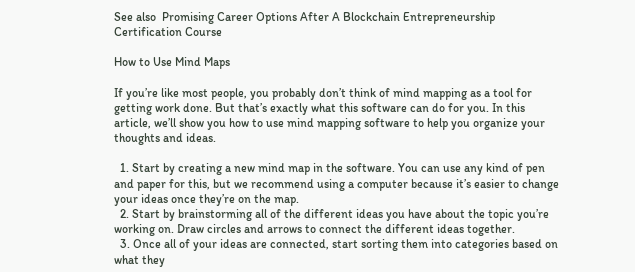See also  Promising Career Options After A Blockchain Entrepreneurship Certification Course

How to Use Mind Maps

If you’re like most people, you probably don’t think of mind mapping as a tool for getting work done. But that’s exactly what this software can do for you. In this article, we’ll show you how to use mind mapping software to help you organize your thoughts and ideas.

  1. Start by creating a new mind map in the software. You can use any kind of pen and paper for this, but we recommend using a computer because it’s easier to change your ideas once they’re on the map.
  2. Start by brainstorming all of the different ideas you have about the topic you’re working on. Draw circles and arrows to connect the different ideas together.
  3. Once all of your ideas are connected, start sorting them into categories based on what they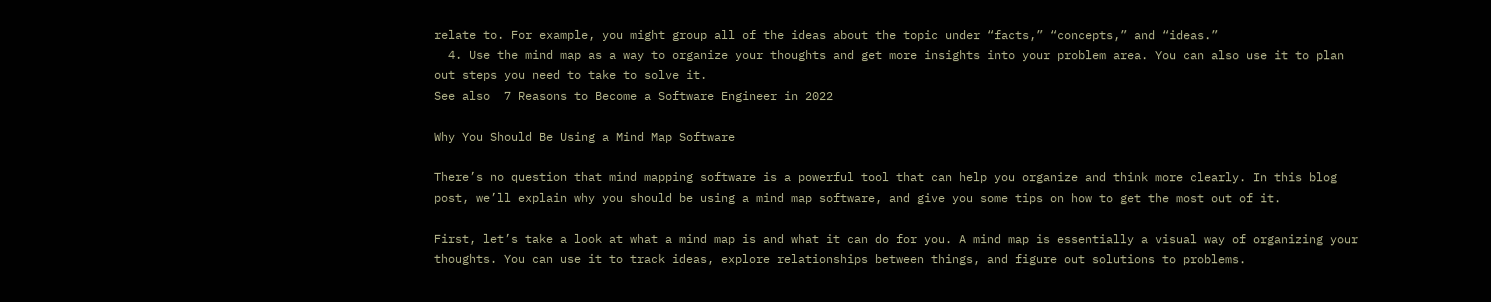relate to. For example, you might group all of the ideas about the topic under “facts,” “concepts,” and “ideas.”
  4. Use the mind map as a way to organize your thoughts and get more insights into your problem area. You can also use it to plan out steps you need to take to solve it.
See also  7 Reasons to Become a Software Engineer in 2022

Why You Should Be Using a Mind Map Software

There’s no question that mind mapping software is a powerful tool that can help you organize and think more clearly. In this blog post, we’ll explain why you should be using a mind map software, and give you some tips on how to get the most out of it.

First, let’s take a look at what a mind map is and what it can do for you. A mind map is essentially a visual way of organizing your thoughts. You can use it to track ideas, explore relationships between things, and figure out solutions to problems.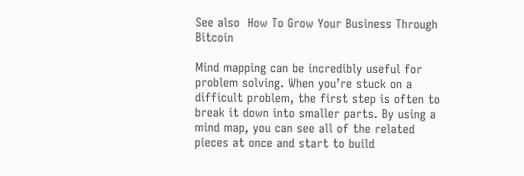See also  How To Grow Your Business Through Bitcoin

Mind mapping can be incredibly useful for problem solving. When you’re stuck on a difficult problem, the first step is often to break it down into smaller parts. By using a mind map, you can see all of the related pieces at once and start to build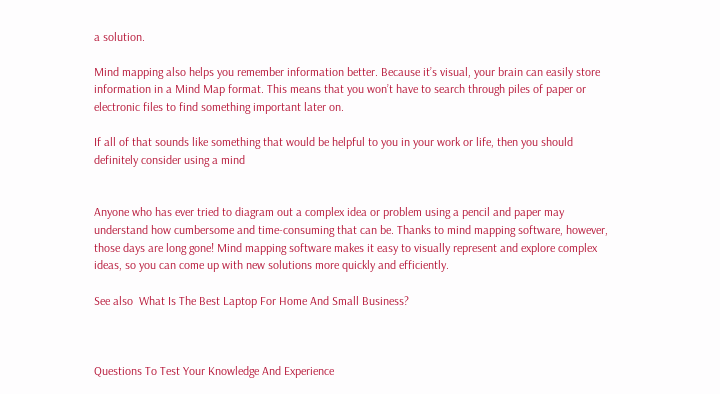a solution.

Mind mapping also helps you remember information better. Because it’s visual, your brain can easily store information in a Mind Map format. This means that you won’t have to search through piles of paper or electronic files to find something important later on.

If all of that sounds like something that would be helpful to you in your work or life, then you should definitely consider using a mind


Anyone who has ever tried to diagram out a complex idea or problem using a pencil and paper may understand how cumbersome and time-consuming that can be. Thanks to mind mapping software, however, those days are long gone! Mind mapping software makes it easy to visually represent and explore complex ideas, so you can come up with new solutions more quickly and efficiently.

See also  What Is The Best Laptop For Home And Small Business?



Questions To Test Your Knowledge And Experience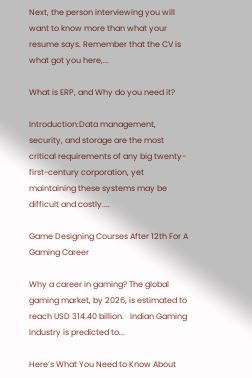Next, the person interviewing you will want to know more than what your resume says. Remember that the CV is what got you here,...

What is ERP, and Why do you need it?

Introduction:Data management, security, and storage are the most critical requirements of any big twenty-first-century corporation, yet maintaining these systems may be difficult and costly....

Game Designing Courses After 12th For A Gaming Career

Why a career in gaming? The global gaming market, by 2026, is estimated to reach USD 314.40 billion.   Indian Gaming Industry is predicted to...

Here’s What You Need to Know About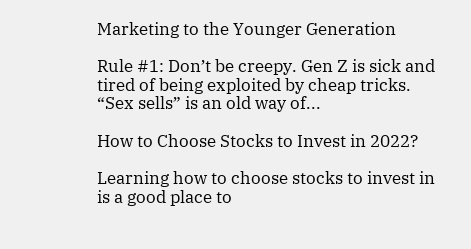Marketing to the Younger Generation

Rule #1: Don’t be creepy. Gen Z is sick and tired of being exploited by cheap tricks. “Sex sells” is an old way of...

How to Choose Stocks to Invest in 2022?

Learning how to choose stocks to invest in is a good place to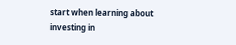start when learning about investing in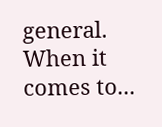general. When it comes to...